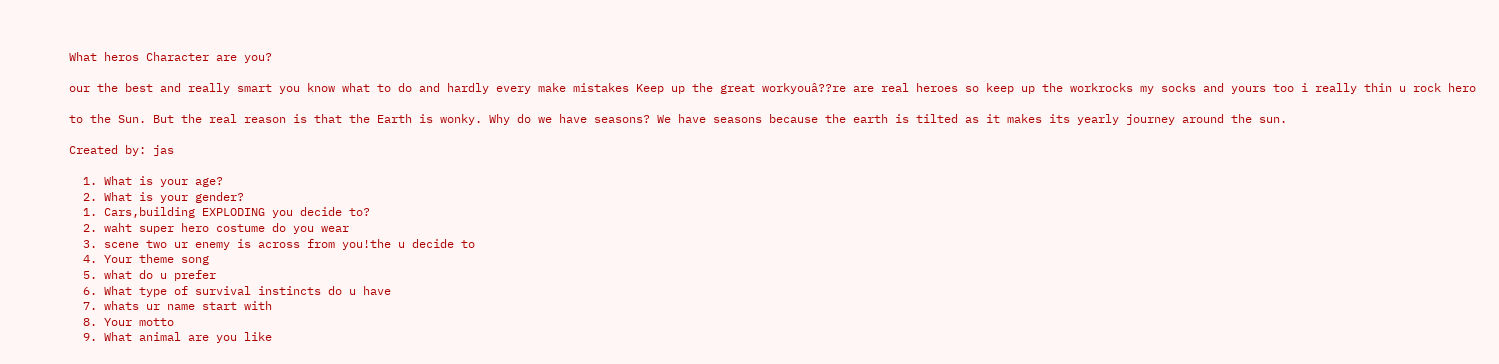What heros Character are you?

our the best and really smart you know what to do and hardly every make mistakes Keep up the great workyouâ??re are real heroes so keep up the workrocks my socks and yours too i really thin u rock hero

to the Sun. But the real reason is that the Earth is wonky. Why do we have seasons? We have seasons because the earth is tilted as it makes its yearly journey around the sun.

Created by: jas

  1. What is your age?
  2. What is your gender?
  1. Cars,building EXPLODING you decide to?
  2. waht super hero costume do you wear
  3. scene two ur enemy is across from you!the u decide to
  4. Your theme song
  5. what do u prefer
  6. What type of survival instincts do u have
  7. whats ur name start with
  8. Your motto
  9. What animal are you like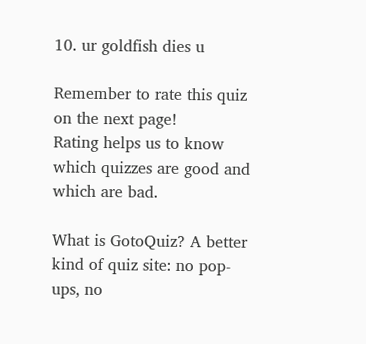10. ur goldfish dies u

Remember to rate this quiz on the next page!
Rating helps us to know which quizzes are good and which are bad.

What is GotoQuiz? A better kind of quiz site: no pop-ups, no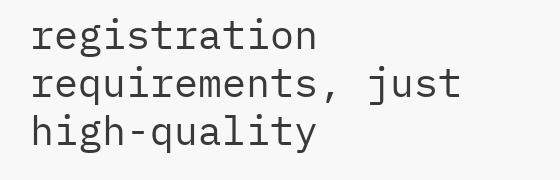registration requirements, just high-quality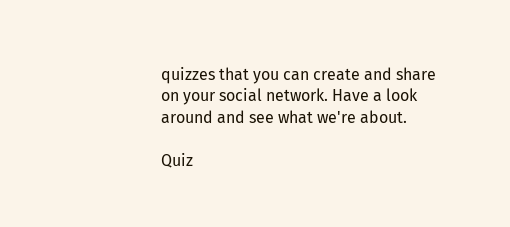quizzes that you can create and share on your social network. Have a look around and see what we're about.

Quiz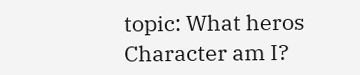topic: What heros Character am I?